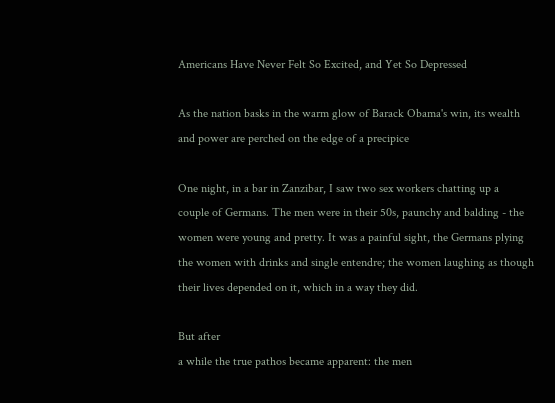Americans Have Never Felt So Excited, and Yet So Depressed

As the nation basks in the warm glow of Barack Obama's win, its wealth and power are perched on the edge of a precipice

One night, in a bar in Zanzibar, I saw two sex workers chatting up a
couple of Germans. The men were in their 50s, paunchy and balding - the
women were young and pretty. It was a painful sight, the Germans plying
the women with drinks and single entendre; the women laughing as though
their lives depended on it, which in a way they did.

But after
a while the true pathos became apparent: the men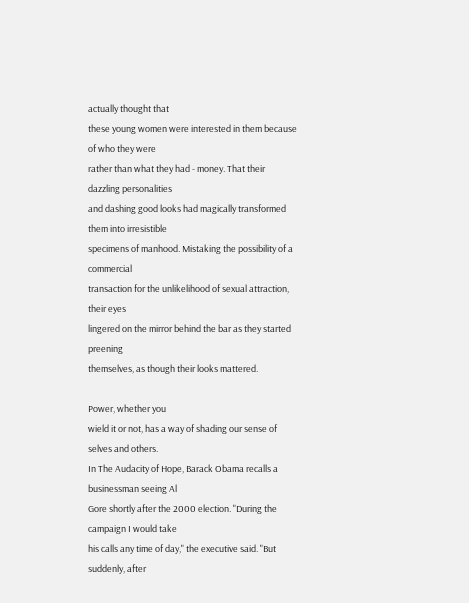actually thought that
these young women were interested in them because of who they were
rather than what they had - money. That their dazzling personalities
and dashing good looks had magically transformed them into irresistible
specimens of manhood. Mistaking the possibility of a commercial
transaction for the unlikelihood of sexual attraction, their eyes
lingered on the mirror behind the bar as they started preening
themselves, as though their looks mattered.

Power, whether you
wield it or not, has a way of shading our sense of selves and others.
In The Audacity of Hope, Barack Obama recalls a businessman seeing Al
Gore shortly after the 2000 election. "During the campaign I would take
his calls any time of day," the executive said. "But suddenly, after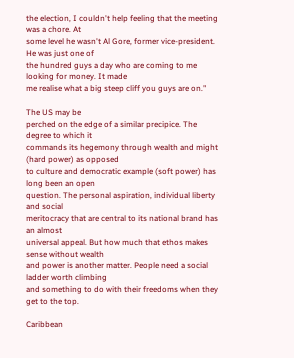the election, I couldn't help feeling that the meeting was a chore. At
some level he wasn't Al Gore, former vice-president. He was just one of
the hundred guys a day who are coming to me looking for money. It made
me realise what a big steep cliff you guys are on."

The US may be
perched on the edge of a similar precipice. The degree to which it
commands its hegemony through wealth and might (hard power) as opposed
to culture and democratic example (soft power) has long been an open
question. The personal aspiration, individual liberty and social
meritocracy that are central to its national brand has an almost
universal appeal. But how much that ethos makes sense without wealth
and power is another matter. People need a social ladder worth climbing
and something to do with their freedoms when they get to the top.

Caribbean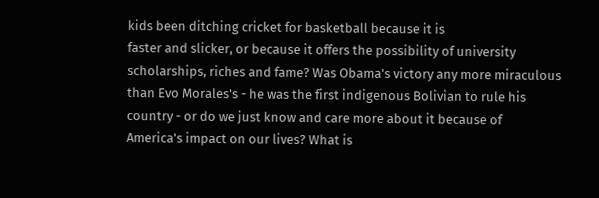kids been ditching cricket for basketball because it is
faster and slicker, or because it offers the possibility of university
scholarships, riches and fame? Was Obama's victory any more miraculous
than Evo Morales's - he was the first indigenous Bolivian to rule his
country - or do we just know and care more about it because of
America's impact on our lives? What is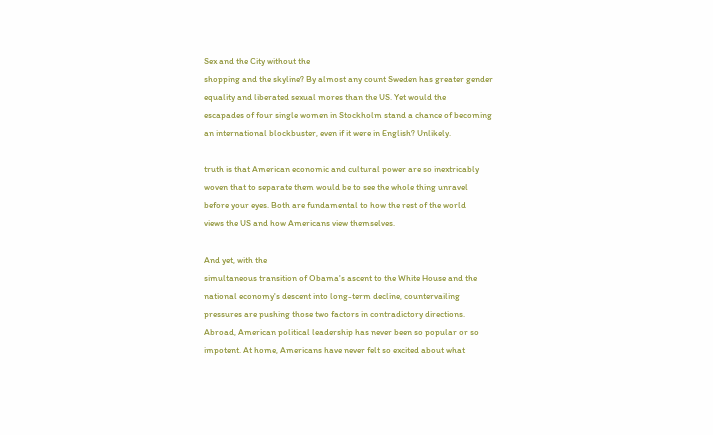Sex and the City without the
shopping and the skyline? By almost any count Sweden has greater gender
equality and liberated sexual mores than the US. Yet would the
escapades of four single women in Stockholm stand a chance of becoming
an international blockbuster, even if it were in English? Unlikely.

truth is that American economic and cultural power are so inextricably
woven that to separate them would be to see the whole thing unravel
before your eyes. Both are fundamental to how the rest of the world
views the US and how Americans view themselves.

And yet, with the
simultaneous transition of Obama's ascent to the White House and the
national economy's descent into long-term decline, countervailing
pressures are pushing those two factors in contradictory directions.
Abroad, American political leadership has never been so popular or so
impotent. At home, Americans have never felt so excited about what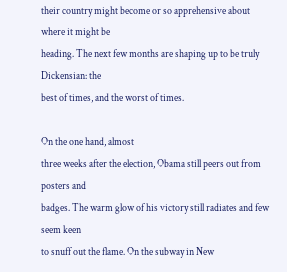their country might become or so apprehensive about where it might be
heading. The next few months are shaping up to be truly Dickensian: the
best of times, and the worst of times.

On the one hand, almost
three weeks after the election, Obama still peers out from posters and
badges. The warm glow of his victory still radiates and few seem keen
to snuff out the flame. On the subway in New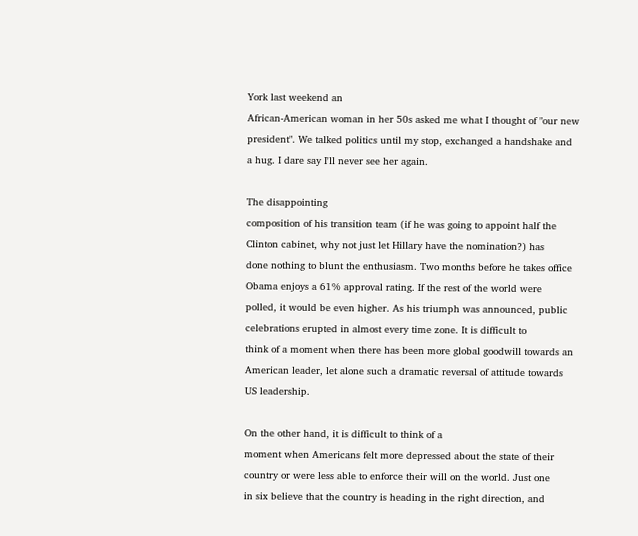York last weekend an
African-American woman in her 50s asked me what I thought of "our new
president". We talked politics until my stop, exchanged a handshake and
a hug. I dare say I'll never see her again.

The disappointing
composition of his transition team (if he was going to appoint half the
Clinton cabinet, why not just let Hillary have the nomination?) has
done nothing to blunt the enthusiasm. Two months before he takes office
Obama enjoys a 61% approval rating. If the rest of the world were
polled, it would be even higher. As his triumph was announced, public
celebrations erupted in almost every time zone. It is difficult to
think of a moment when there has been more global goodwill towards an
American leader, let alone such a dramatic reversal of attitude towards
US leadership.

On the other hand, it is difficult to think of a
moment when Americans felt more depressed about the state of their
country or were less able to enforce their will on the world. Just one
in six believe that the country is heading in the right direction, and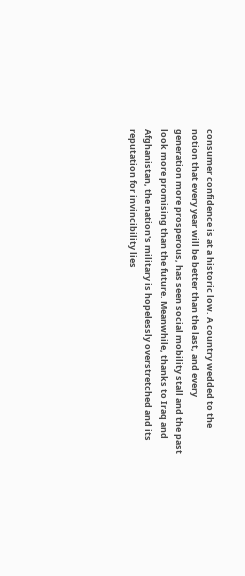consumer confidence is at a historic low. A country wedded to the
notion that every year will be better than the last, and every
generation more prosperous, has seen social mobility stall and the past
look more promising than the future. Meanwhile, thanks to Iraq and
Afghanistan, the nation's military is hopelessly overstretched and its
reputation for invincibility lies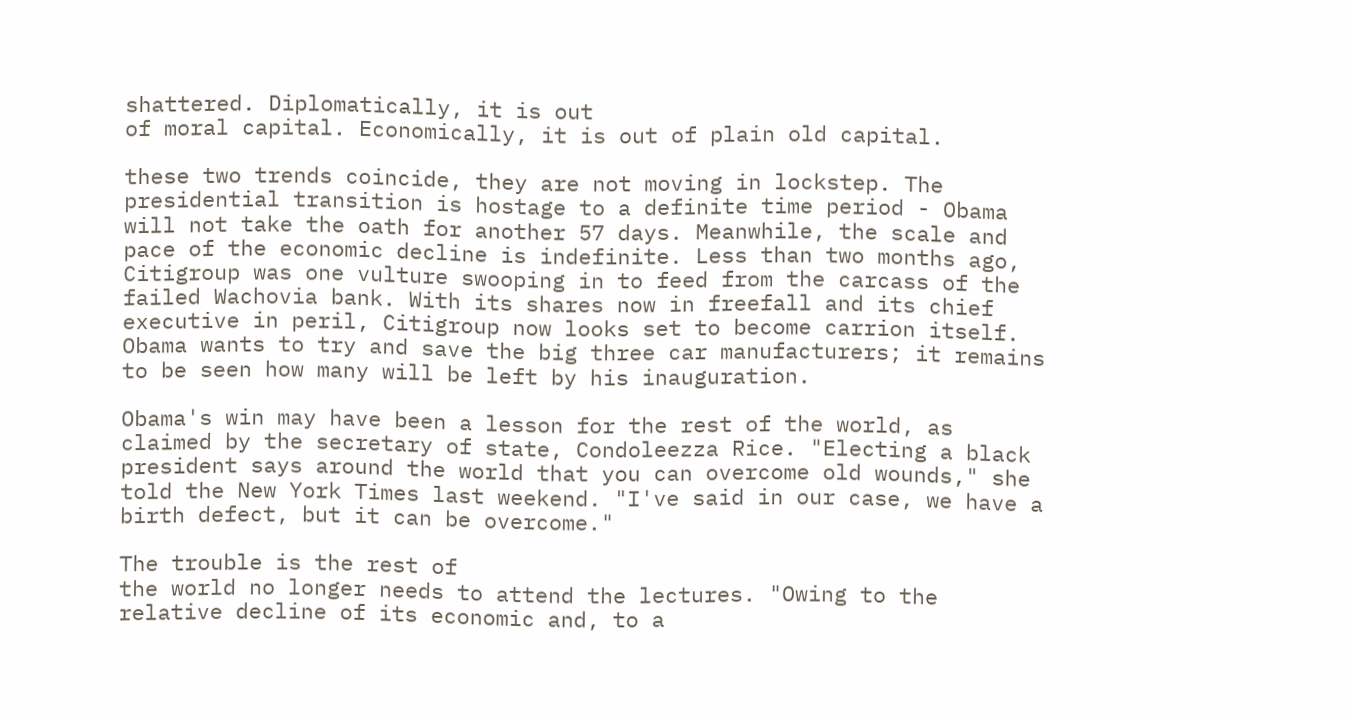shattered. Diplomatically, it is out
of moral capital. Economically, it is out of plain old capital.

these two trends coincide, they are not moving in lockstep. The
presidential transition is hostage to a definite time period - Obama
will not take the oath for another 57 days. Meanwhile, the scale and
pace of the economic decline is indefinite. Less than two months ago,
Citigroup was one vulture swooping in to feed from the carcass of the
failed Wachovia bank. With its shares now in freefall and its chief
executive in peril, Citigroup now looks set to become carrion itself.
Obama wants to try and save the big three car manufacturers; it remains
to be seen how many will be left by his inauguration.

Obama's win may have been a lesson for the rest of the world, as
claimed by the secretary of state, Condoleezza Rice. "Electing a black
president says around the world that you can overcome old wounds," she
told the New York Times last weekend. "I've said in our case, we have a
birth defect, but it can be overcome."

The trouble is the rest of
the world no longer needs to attend the lectures. "Owing to the
relative decline of its economic and, to a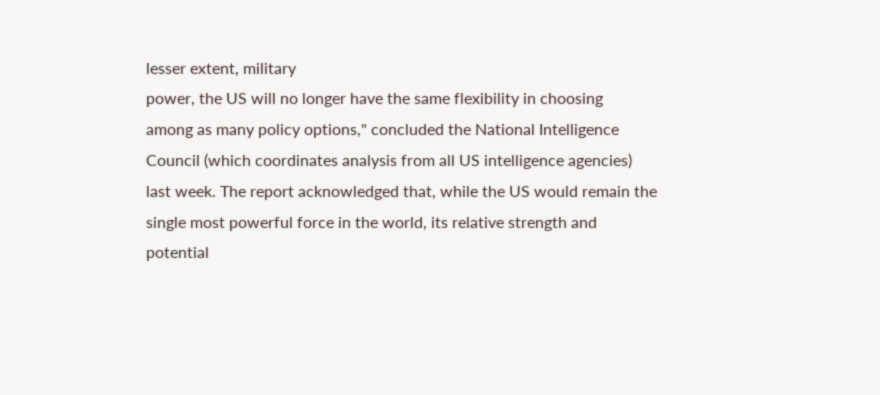lesser extent, military
power, the US will no longer have the same flexibility in choosing
among as many policy options," concluded the National Intelligence
Council (which coordinates analysis from all US intelligence agencies)
last week. The report acknowledged that, while the US would remain the
single most powerful force in the world, its relative strength and
potential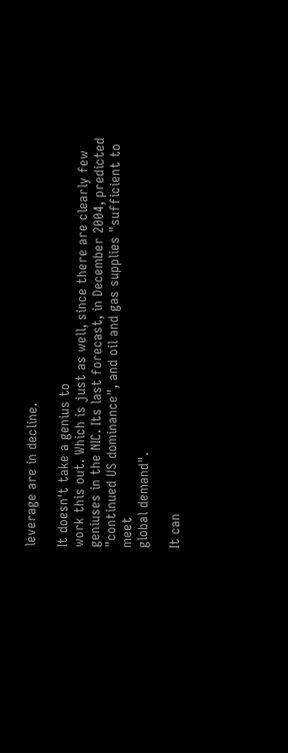leverage are in decline.

It doesn't take a genius to
work this out. Which is just as well, since there are clearly few
geniuses in the NIC. Its last forecast, in December 2004, predicted
"continued US dominance", and oil and gas supplies "sufficient to meet
global demand".

It can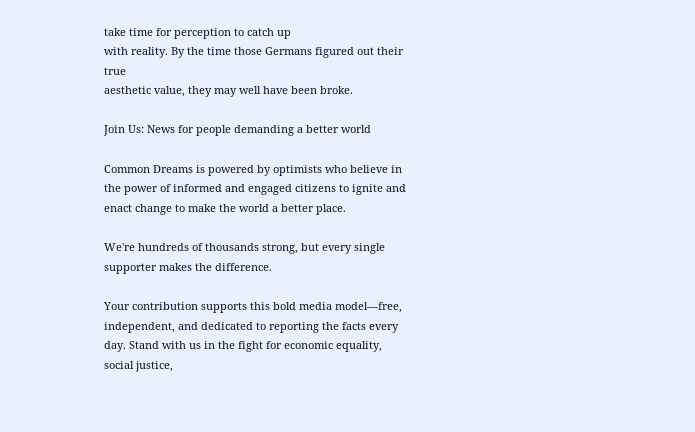take time for perception to catch up
with reality. By the time those Germans figured out their true
aesthetic value, they may well have been broke.

Join Us: News for people demanding a better world

Common Dreams is powered by optimists who believe in the power of informed and engaged citizens to ignite and enact change to make the world a better place.

We're hundreds of thousands strong, but every single supporter makes the difference.

Your contribution supports this bold media model—free, independent, and dedicated to reporting the facts every day. Stand with us in the fight for economic equality, social justice,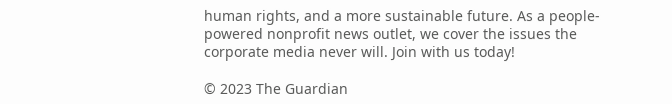human rights, and a more sustainable future. As a people-powered nonprofit news outlet, we cover the issues the corporate media never will. Join with us today!

© 2023 The Guardian